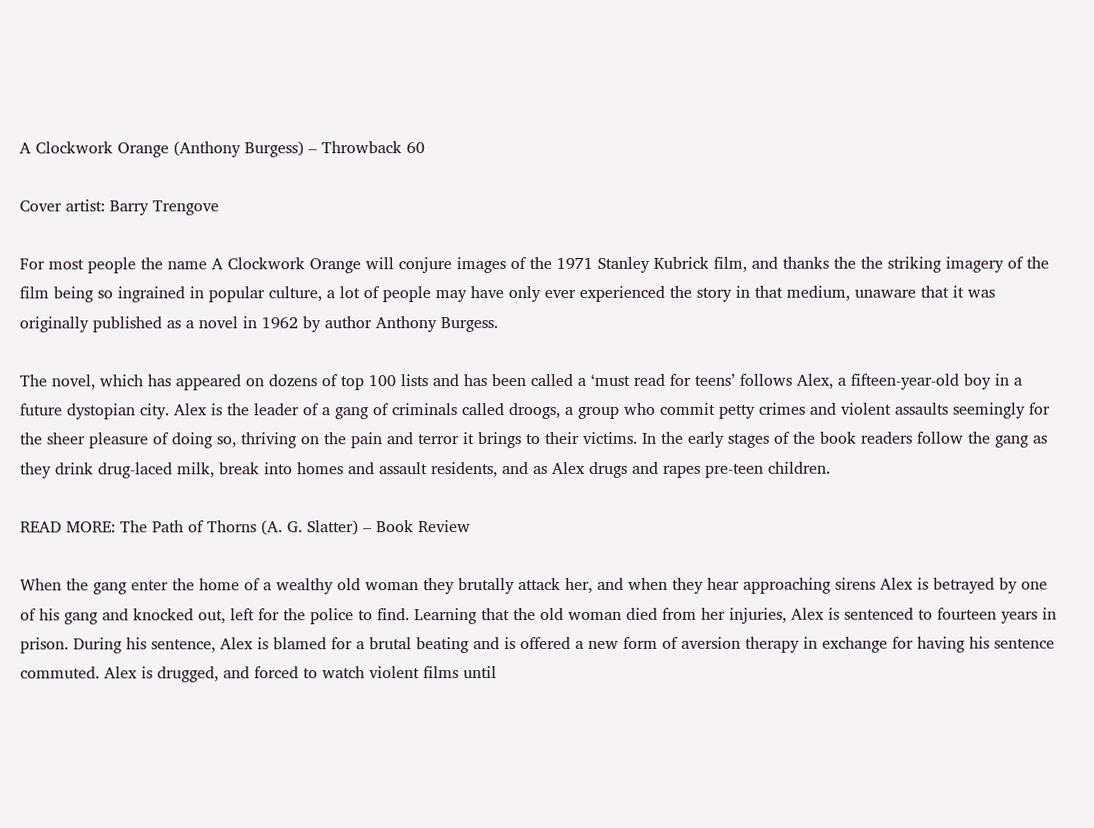A Clockwork Orange (Anthony Burgess) – Throwback 60

Cover artist: Barry Trengove

For most people the name A Clockwork Orange will conjure images of the 1971 Stanley Kubrick film, and thanks the the striking imagery of the film being so ingrained in popular culture, a lot of people may have only ever experienced the story in that medium, unaware that it was originally published as a novel in 1962 by author Anthony Burgess.

The novel, which has appeared on dozens of top 100 lists and has been called a ‘must read for teens’ follows Alex, a fifteen-year-old boy in a future dystopian city. Alex is the leader of a gang of criminals called droogs, a group who commit petty crimes and violent assaults seemingly for the sheer pleasure of doing so, thriving on the pain and terror it brings to their victims. In the early stages of the book readers follow the gang as they drink drug-laced milk, break into homes and assault residents, and as Alex drugs and rapes pre-teen children.

READ MORE: The Path of Thorns (A. G. Slatter) – Book Review

When the gang enter the home of a wealthy old woman they brutally attack her, and when they hear approaching sirens Alex is betrayed by one of his gang and knocked out, left for the police to find. Learning that the old woman died from her injuries, Alex is sentenced to fourteen years in prison. During his sentence, Alex is blamed for a brutal beating and is offered a new form of aversion therapy in exchange for having his sentence commuted. Alex is drugged, and forced to watch violent films until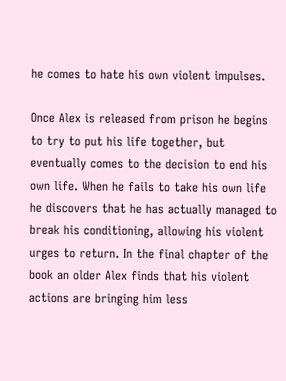he comes to hate his own violent impulses.

Once Alex is released from prison he begins to try to put his life together, but eventually comes to the decision to end his own life. When he fails to take his own life he discovers that he has actually managed to break his conditioning, allowing his violent urges to return. In the final chapter of the book an older Alex finds that his violent actions are bringing him less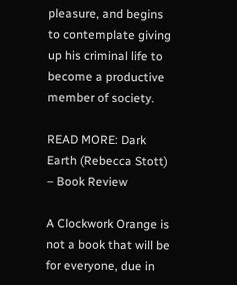pleasure, and begins to contemplate giving up his criminal life to become a productive member of society.

READ MORE: Dark Earth (Rebecca Stott) – Book Review

A Clockwork Orange is not a book that will be for everyone, due in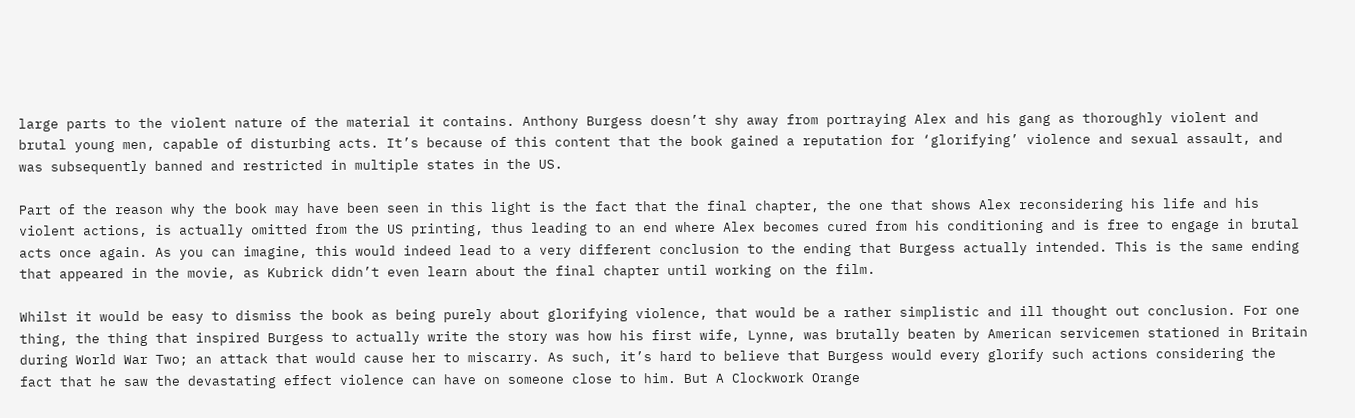large parts to the violent nature of the material it contains. Anthony Burgess doesn’t shy away from portraying Alex and his gang as thoroughly violent and brutal young men, capable of disturbing acts. It’s because of this content that the book gained a reputation for ‘glorifying’ violence and sexual assault, and was subsequently banned and restricted in multiple states in the US.

Part of the reason why the book may have been seen in this light is the fact that the final chapter, the one that shows Alex reconsidering his life and his violent actions, is actually omitted from the US printing, thus leading to an end where Alex becomes cured from his conditioning and is free to engage in brutal acts once again. As you can imagine, this would indeed lead to a very different conclusion to the ending that Burgess actually intended. This is the same ending that appeared in the movie, as Kubrick didn’t even learn about the final chapter until working on the film.

Whilst it would be easy to dismiss the book as being purely about glorifying violence, that would be a rather simplistic and ill thought out conclusion. For one thing, the thing that inspired Burgess to actually write the story was how his first wife, Lynne, was brutally beaten by American servicemen stationed in Britain during World War Two; an attack that would cause her to miscarry. As such, it’s hard to believe that Burgess would every glorify such actions considering the fact that he saw the devastating effect violence can have on someone close to him. But A Clockwork Orange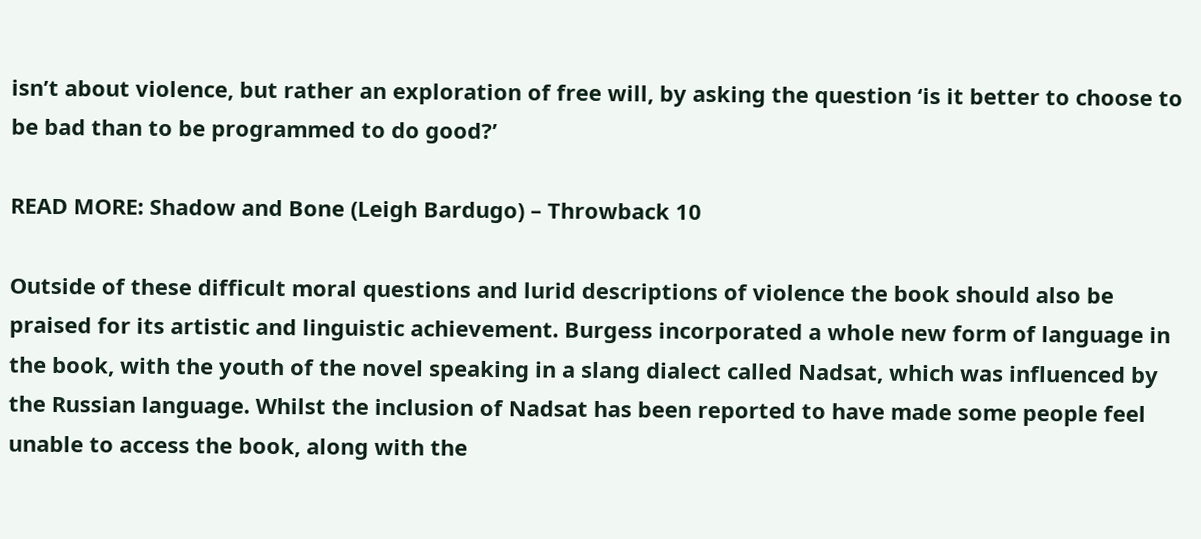isn’t about violence, but rather an exploration of free will, by asking the question ‘is it better to choose to be bad than to be programmed to do good?’

READ MORE: Shadow and Bone (Leigh Bardugo) – Throwback 10

Outside of these difficult moral questions and lurid descriptions of violence the book should also be praised for its artistic and linguistic achievement. Burgess incorporated a whole new form of language in the book, with the youth of the novel speaking in a slang dialect called Nadsat, which was influenced by the Russian language. Whilst the inclusion of Nadsat has been reported to have made some people feel unable to access the book, along with the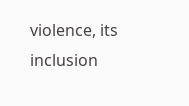violence, its inclusion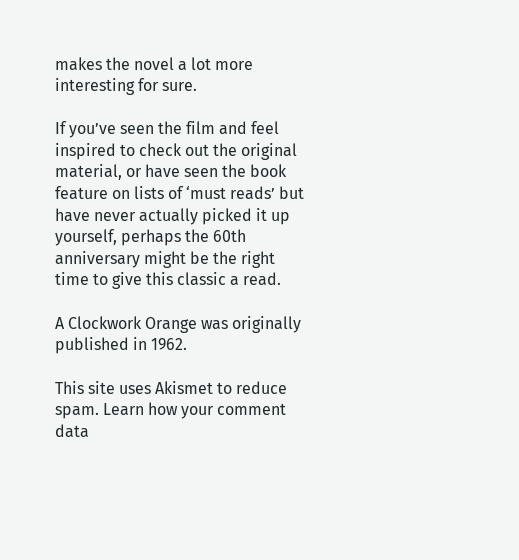makes the novel a lot more interesting for sure.

If you’ve seen the film and feel inspired to check out the original material, or have seen the book feature on lists of ‘must reads’ but have never actually picked it up yourself, perhaps the 60th anniversary might be the right time to give this classic a read.

A Clockwork Orange was originally published in 1962.

This site uses Akismet to reduce spam. Learn how your comment data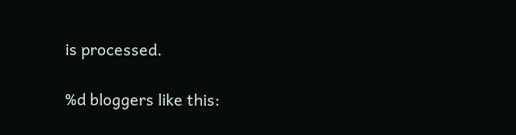is processed.

%d bloggers like this: